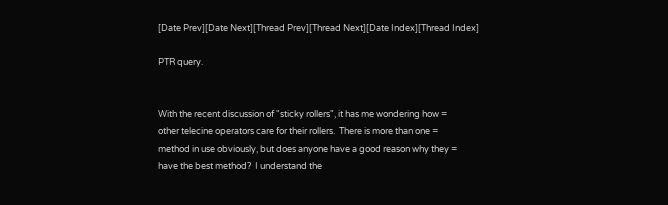[Date Prev][Date Next][Thread Prev][Thread Next][Date Index][Thread Index]

PTR query.


With the recent discussion of "sticky rollers", it has me wondering how =
other telecine operators care for their rollers.  There is more than one =
method in use obviously, but does anyone have a good reason why they =
have the best method?  I understand the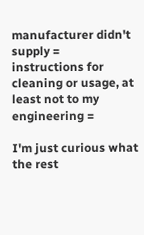manufacturer didn't supply =
instructions for cleaning or usage, at least not to my engineering =

I'm just curious what the rest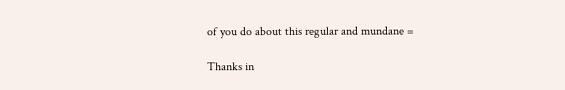of you do about this regular and mundane =

Thanks in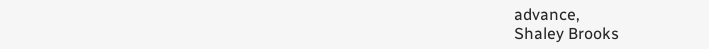advance,
Shaley Brooks